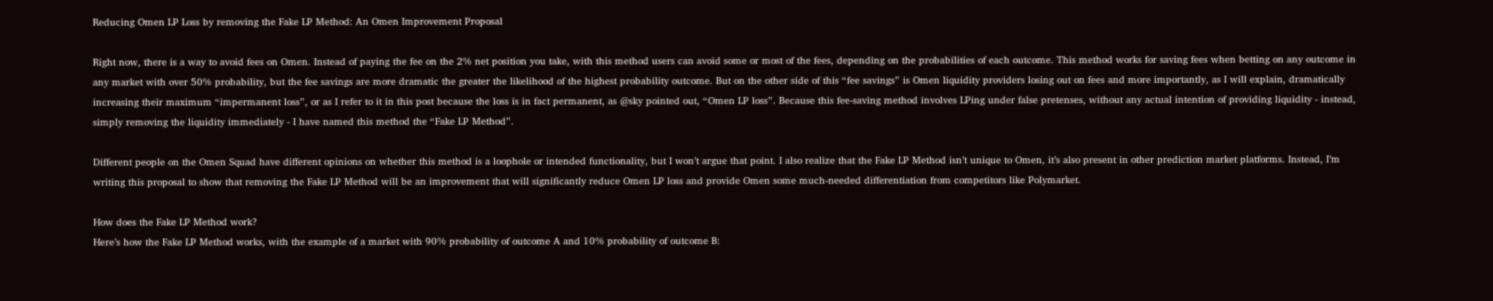Reducing Omen LP Loss by removing the Fake LP Method: An Omen Improvement Proposal

Right now, there is a way to avoid fees on Omen. Instead of paying the fee on the 2% net position you take, with this method users can avoid some or most of the fees, depending on the probabilities of each outcome. This method works for saving fees when betting on any outcome in any market with over 50% probability, but the fee savings are more dramatic the greater the likelihood of the highest probability outcome. But on the other side of this “fee savings” is Omen liquidity providers losing out on fees and more importantly, as I will explain, dramatically increasing their maximum “impermanent loss”, or as I refer to it in this post because the loss is in fact permanent, as @sky pointed out, “Omen LP loss”. Because this fee-saving method involves LPing under false pretenses, without any actual intention of providing liquidity - instead, simply removing the liquidity immediately - I have named this method the “Fake LP Method”.

Different people on the Omen Squad have different opinions on whether this method is a loophole or intended functionality, but I won’t argue that point. I also realize that the Fake LP Method isn’t unique to Omen, it’s also present in other prediction market platforms. Instead, I’m writing this proposal to show that removing the Fake LP Method will be an improvement that will significantly reduce Omen LP loss and provide Omen some much-needed differentiation from competitors like Polymarket.

How does the Fake LP Method work?
Here’s how the Fake LP Method works, with the example of a market with 90% probability of outcome A and 10% probability of outcome B: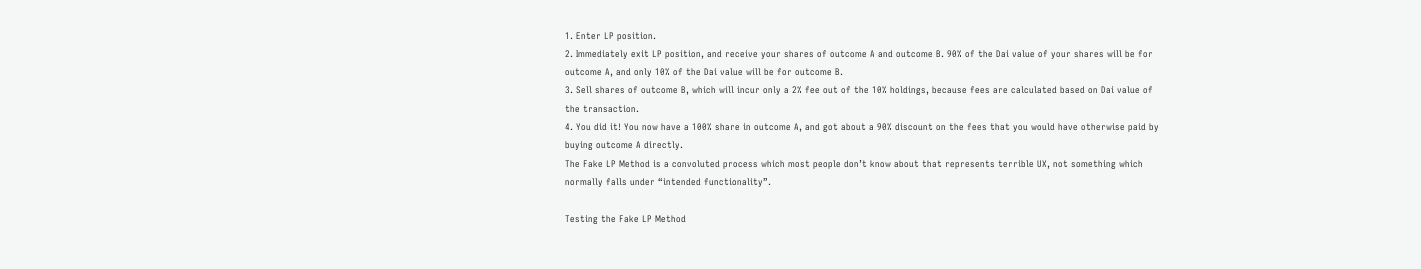1. Enter LP position.
2. Immediately exit LP position, and receive your shares of outcome A and outcome B. 90% of the Dai value of your shares will be for outcome A, and only 10% of the Dai value will be for outcome B.
3. Sell shares of outcome B, which will incur only a 2% fee out of the 10% holdings, because fees are calculated based on Dai value of the transaction.
4. You did it! You now have a 100% share in outcome A, and got about a 90% discount on the fees that you would have otherwise paid by buying outcome A directly.
The Fake LP Method is a convoluted process which most people don’t know about that represents terrible UX, not something which normally falls under “intended functionality”.

Testing the Fake LP Method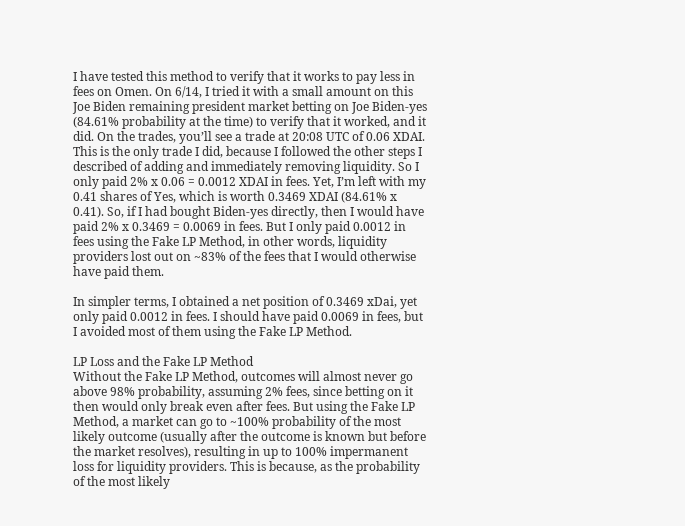I have tested this method to verify that it works to pay less in fees on Omen. On 6/14, I tried it with a small amount on this Joe Biden remaining president market betting on Joe Biden-yes (84.61% probability at the time) to verify that it worked, and it did. On the trades, you’ll see a trade at 20:08 UTC of 0.06 XDAI. This is the only trade I did, because I followed the other steps I described of adding and immediately removing liquidity. So I only paid 2% x 0.06 = 0.0012 XDAI in fees. Yet, I’m left with my 0.41 shares of Yes, which is worth 0.3469 XDAI (84.61% x 0.41). So, if I had bought Biden-yes directly, then I would have paid 2% x 0.3469 = 0.0069 in fees. But I only paid 0.0012 in fees using the Fake LP Method, in other words, liquidity providers lost out on ~83% of the fees that I would otherwise have paid them.

In simpler terms, I obtained a net position of 0.3469 xDai, yet only paid 0.0012 in fees. I should have paid 0.0069 in fees, but I avoided most of them using the Fake LP Method.

LP Loss and the Fake LP Method
Without the Fake LP Method, outcomes will almost never go above 98% probability, assuming 2% fees, since betting on it then would only break even after fees. But using the Fake LP Method, a market can go to ~100% probability of the most likely outcome (usually after the outcome is known but before the market resolves), resulting in up to 100% impermanent loss for liquidity providers. This is because, as the probability of the most likely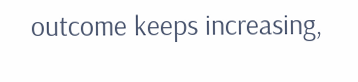outcome keeps increasing,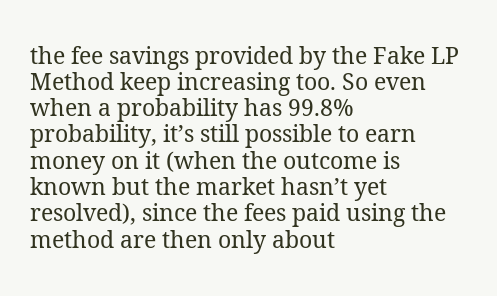the fee savings provided by the Fake LP Method keep increasing too. So even when a probability has 99.8% probability, it’s still possible to earn money on it (when the outcome is known but the market hasn’t yet resolved), since the fees paid using the method are then only about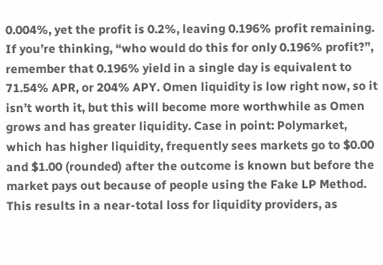0.004%, yet the profit is 0.2%, leaving 0.196% profit remaining. If you’re thinking, “who would do this for only 0.196% profit?”, remember that 0.196% yield in a single day is equivalent to 71.54% APR, or 204% APY. Omen liquidity is low right now, so it isn’t worth it, but this will become more worthwhile as Omen grows and has greater liquidity. Case in point: Polymarket, which has higher liquidity, frequently sees markets go to $0.00 and $1.00 (rounded) after the outcome is known but before the market pays out because of people using the Fake LP Method. This results in a near-total loss for liquidity providers, as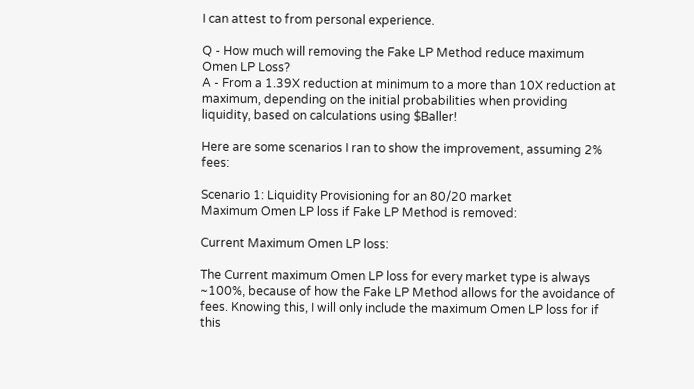I can attest to from personal experience.

Q - How much will removing the Fake LP Method reduce maximum Omen LP Loss?
A - From a 1.39X reduction at minimum to a more than 10X reduction at maximum, depending on the initial probabilities when providing liquidity, based on calculations using $Baller!

Here are some scenarios I ran to show the improvement, assuming 2% fees:

Scenario 1: Liquidity Provisioning for an 80/20 market
Maximum Omen LP loss if Fake LP Method is removed:

Current Maximum Omen LP loss:

The Current maximum Omen LP loss for every market type is always ~100%, because of how the Fake LP Method allows for the avoidance of fees. Knowing this, I will only include the maximum Omen LP loss for if this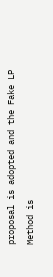proposal is adopted and the Fake LP Method is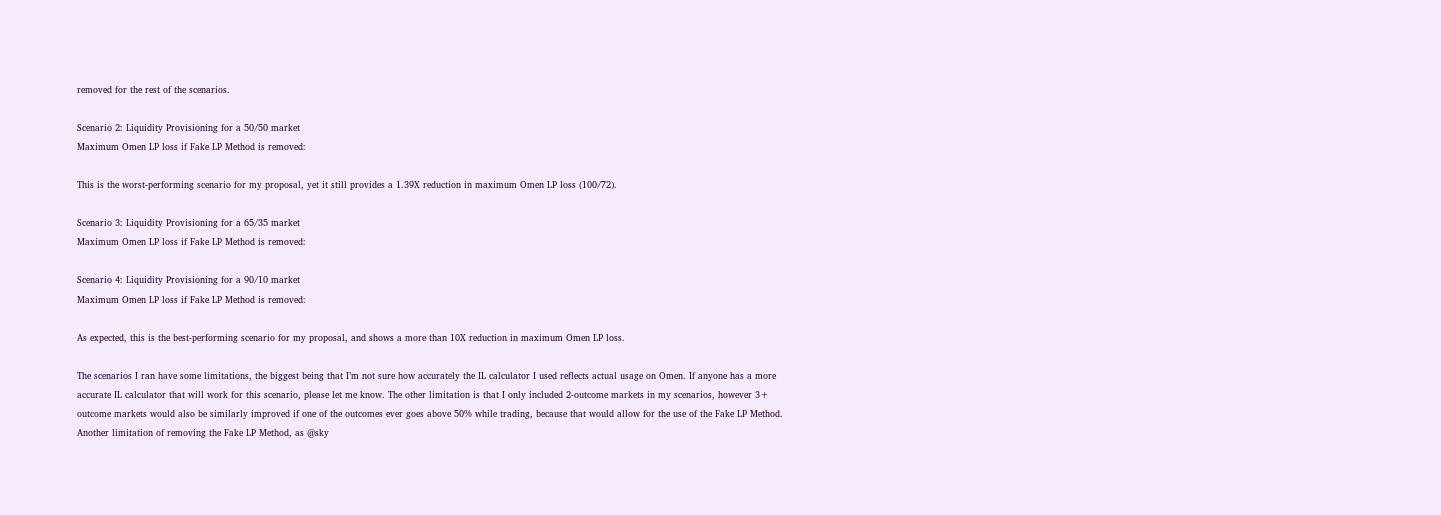removed for the rest of the scenarios.

Scenario 2: Liquidity Provisioning for a 50/50 market
Maximum Omen LP loss if Fake LP Method is removed:

This is the worst-performing scenario for my proposal, yet it still provides a 1.39X reduction in maximum Omen LP loss (100/72).

Scenario 3: Liquidity Provisioning for a 65/35 market
Maximum Omen LP loss if Fake LP Method is removed:

Scenario 4: Liquidity Provisioning for a 90/10 market
Maximum Omen LP loss if Fake LP Method is removed:

As expected, this is the best-performing scenario for my proposal, and shows a more than 10X reduction in maximum Omen LP loss.

The scenarios I ran have some limitations, the biggest being that I’m not sure how accurately the IL calculator I used reflects actual usage on Omen. If anyone has a more accurate IL calculator that will work for this scenario, please let me know. The other limitation is that I only included 2-outcome markets in my scenarios, however 3+ outcome markets would also be similarly improved if one of the outcomes ever goes above 50% while trading, because that would allow for the use of the Fake LP Method. Another limitation of removing the Fake LP Method, as @sky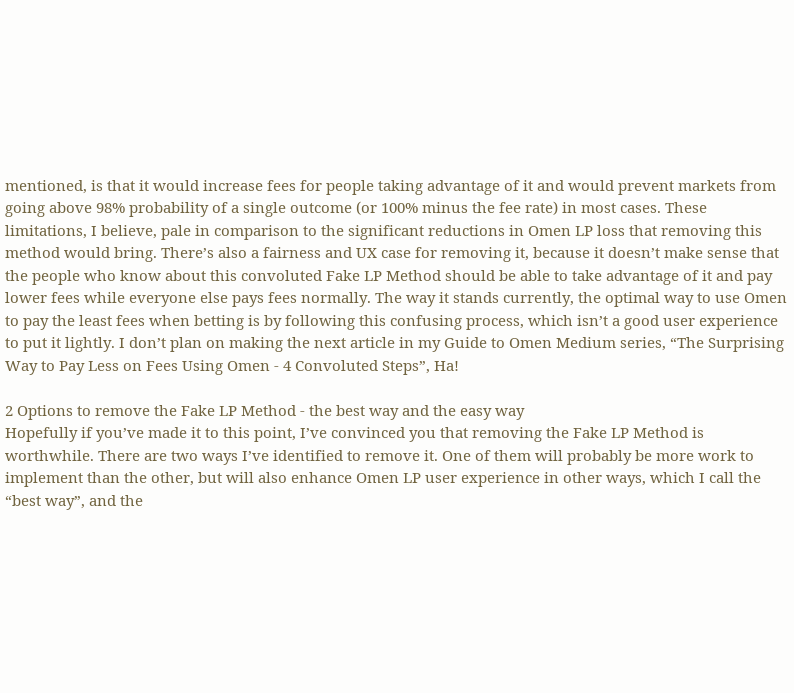mentioned, is that it would increase fees for people taking advantage of it and would prevent markets from going above 98% probability of a single outcome (or 100% minus the fee rate) in most cases. These limitations, I believe, pale in comparison to the significant reductions in Omen LP loss that removing this method would bring. There’s also a fairness and UX case for removing it, because it doesn’t make sense that the people who know about this convoluted Fake LP Method should be able to take advantage of it and pay lower fees while everyone else pays fees normally. The way it stands currently, the optimal way to use Omen to pay the least fees when betting is by following this confusing process, which isn’t a good user experience to put it lightly. I don’t plan on making the next article in my Guide to Omen Medium series, “The Surprising Way to Pay Less on Fees Using Omen - 4 Convoluted Steps”, Ha!

2 Options to remove the Fake LP Method - the best way and the easy way
Hopefully if you’ve made it to this point, I’ve convinced you that removing the Fake LP Method is worthwhile. There are two ways I’ve identified to remove it. One of them will probably be more work to implement than the other, but will also enhance Omen LP user experience in other ways, which I call the “best way”, and the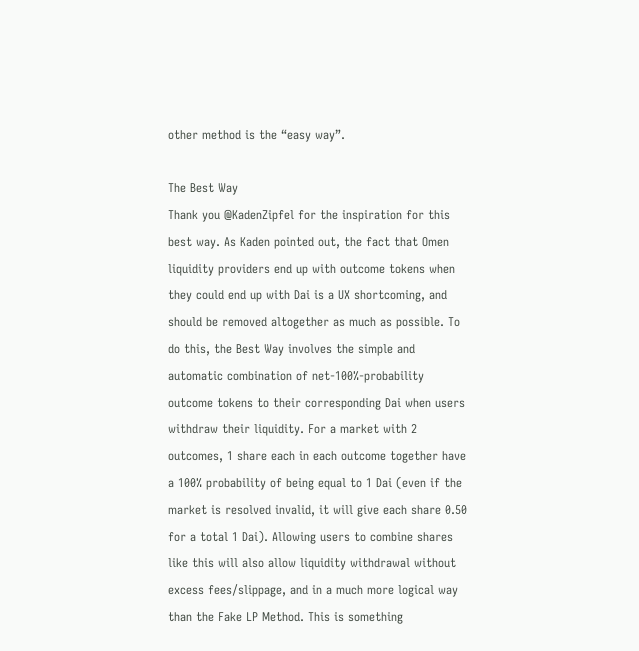other method is the “easy way”.

The Best Way
Thank you @KadenZipfel for the inspiration for this best way. As Kaden pointed out, the fact that Omen liquidity providers end up with outcome tokens when they could end up with Dai is a UX shortcoming, and should be removed altogether as much as possible. To do this, the Best Way involves the simple and automatic combination of net-100%-probability outcome tokens to their corresponding Dai when users withdraw their liquidity. For a market with 2 outcomes, 1 share each in each outcome together have a 100% probability of being equal to 1 Dai (even if the market is resolved invalid, it will give each share 0.50 for a total 1 Dai). Allowing users to combine shares like this will also allow liquidity withdrawal without excess fees/slippage, and in a much more logical way than the Fake LP Method. This is something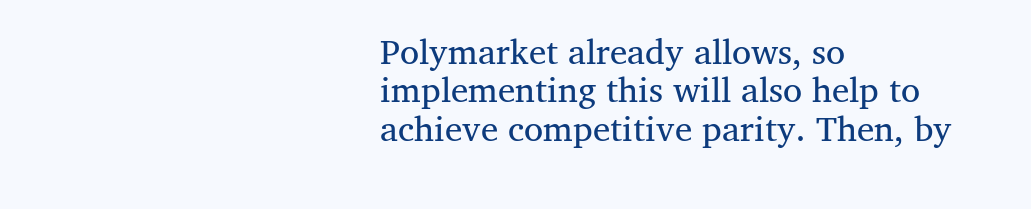Polymarket already allows, so implementing this will also help to achieve competitive parity. Then, by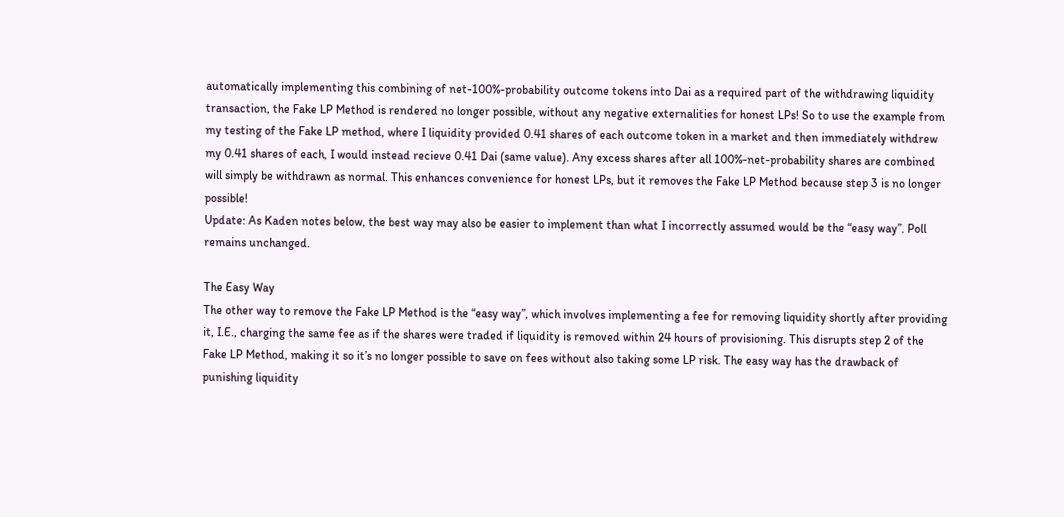automatically implementing this combining of net-100%-probability outcome tokens into Dai as a required part of the withdrawing liquidity transaction, the Fake LP Method is rendered no longer possible, without any negative externalities for honest LPs! So to use the example from my testing of the Fake LP method, where I liquidity provided 0.41 shares of each outcome token in a market and then immediately withdrew my 0.41 shares of each, I would instead recieve 0.41 Dai (same value). Any excess shares after all 100%-net-probability shares are combined will simply be withdrawn as normal. This enhances convenience for honest LPs, but it removes the Fake LP Method because step 3 is no longer possible!
Update: As Kaden notes below, the best way may also be easier to implement than what I incorrectly assumed would be the “easy way”. Poll remains unchanged.

The Easy Way
The other way to remove the Fake LP Method is the “easy way”, which involves implementing a fee for removing liquidity shortly after providing it, I.E., charging the same fee as if the shares were traded if liquidity is removed within 24 hours of provisioning. This disrupts step 2 of the Fake LP Method, making it so it’s no longer possible to save on fees without also taking some LP risk. The easy way has the drawback of punishing liquidity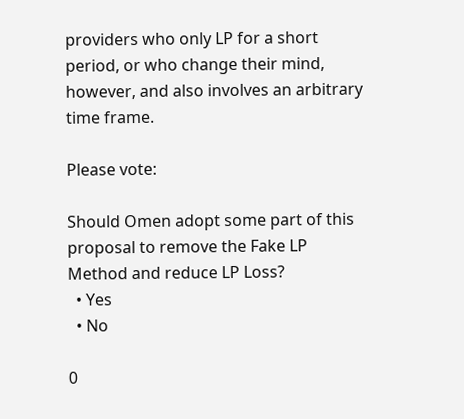providers who only LP for a short period, or who change their mind, however, and also involves an arbitrary time frame.

Please vote:

Should Omen adopt some part of this proposal to remove the Fake LP Method and reduce LP Loss?
  • Yes
  • No

0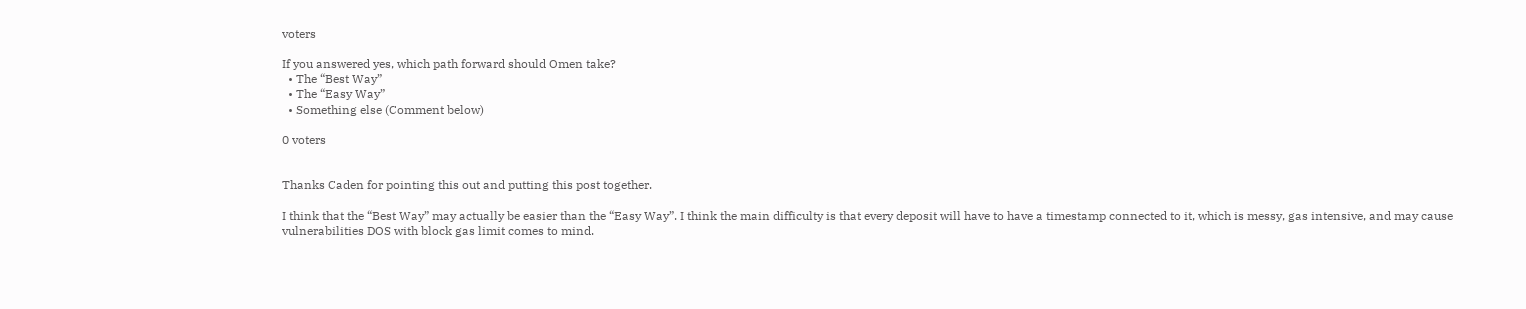voters

If you answered yes, which path forward should Omen take?
  • The “Best Way”
  • The “Easy Way”
  • Something else (Comment below)

0 voters


Thanks Caden for pointing this out and putting this post together.

I think that the “Best Way” may actually be easier than the “Easy Way”. I think the main difficulty is that every deposit will have to have a timestamp connected to it, which is messy, gas intensive, and may cause vulnerabilities DOS with block gas limit comes to mind.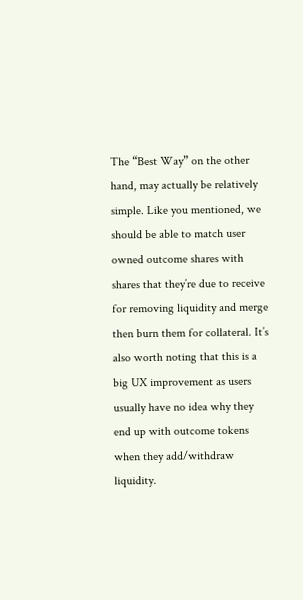The “Best Way” on the other hand, may actually be relatively simple. Like you mentioned, we should be able to match user owned outcome shares with shares that they’re due to receive for removing liquidity and merge then burn them for collateral. It’s also worth noting that this is a big UX improvement as users usually have no idea why they end up with outcome tokens when they add/withdraw liquidity.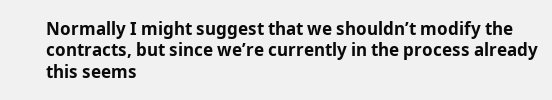Normally I might suggest that we shouldn’t modify the contracts, but since we’re currently in the process already this seems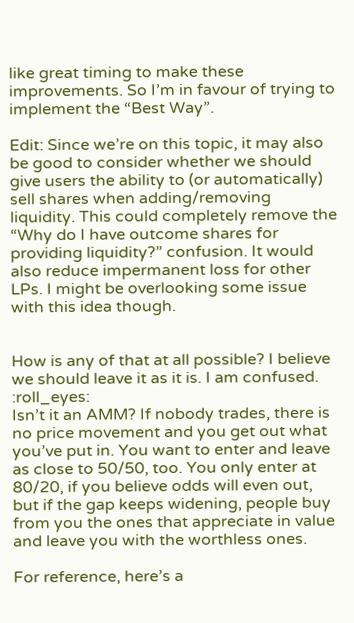like great timing to make these improvements. So I’m in favour of trying to implement the “Best Way”.

Edit: Since we’re on this topic, it may also be good to consider whether we should give users the ability to (or automatically) sell shares when adding/removing liquidity. This could completely remove the “Why do I have outcome shares for providing liquidity?” confusion. It would also reduce impermanent loss for other LPs. I might be overlooking some issue with this idea though.


How is any of that at all possible? I believe we should leave it as it is. I am confused. :roll_eyes:
Isn’t it an AMM? If nobody trades, there is no price movement and you get out what you’ve put in. You want to enter and leave as close to 50/50, too. You only enter at 80/20, if you believe odds will even out, but if the gap keeps widening, people buy from you the ones that appreciate in value and leave you with the worthless ones.

For reference, here’s a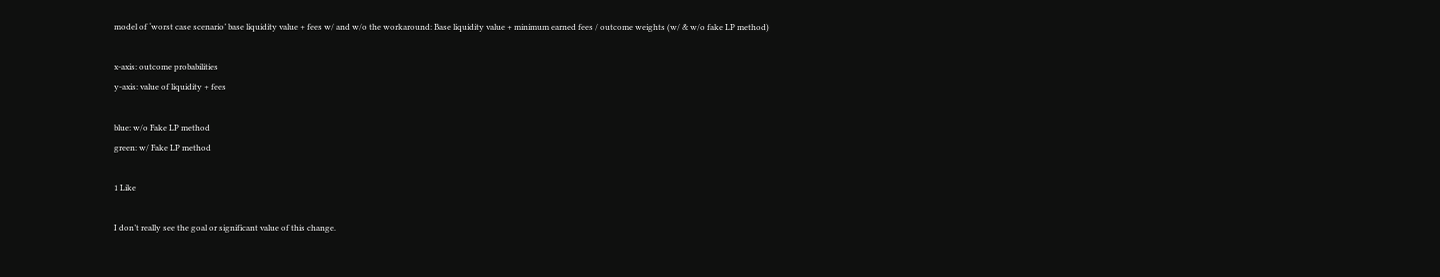model of ‘worst case scenario’ base liquidity value + fees w/ and w/o the workaround: Base liquidity value + minimum earned fees / outcome weights (w/ & w/o fake LP method)

x-axis: outcome probabilities
y-axis: value of liquidity + fees

blue: w/o Fake LP method
green: w/ Fake LP method

1 Like

I don’t really see the goal or significant value of this change.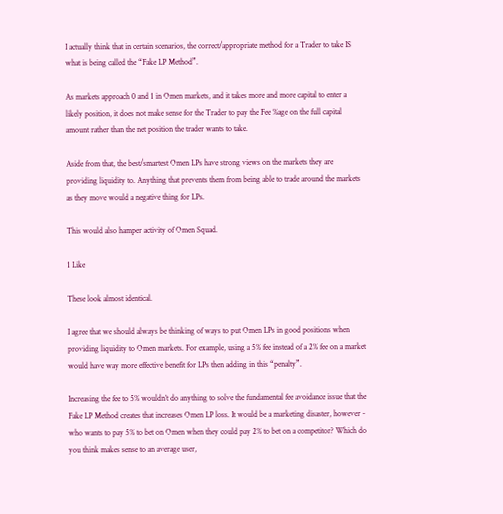I actually think that in certain scenarios, the correct/appropriate method for a Trader to take IS what is being called the “Fake LP Method”.

As markets approach 0 and 1 in Omen markets, and it takes more and more capital to enter a likely position, it does not make sense for the Trader to pay the Fee %age on the full capital amount rather than the net position the trader wants to take.

Aside from that, the best/smartest Omen LPs have strong views on the markets they are providing liquidity to. Anything that prevents them from being able to trade around the markets as they move would a negative thing for LPs.

This would also hamper activity of Omen Squad.

1 Like

These look almost identical.

I agree that we should always be thinking of ways to put Omen LPs in good positions when providing liquidity to Omen markets. For example, using a 5% fee instead of a 2% fee on a market would have way more effective benefit for LPs then adding in this “penalty”.

Increasing the fee to 5% wouldn’t do anything to solve the fundamental fee avoidance issue that the Fake LP Method creates that increases Omen LP loss. It would be a marketing disaster, however - who wants to pay 5% to bet on Omen when they could pay 2% to bet on a competitor? Which do you think makes sense to an average user,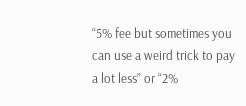“5% fee but sometimes you can use a weird trick to pay a lot less” or “2%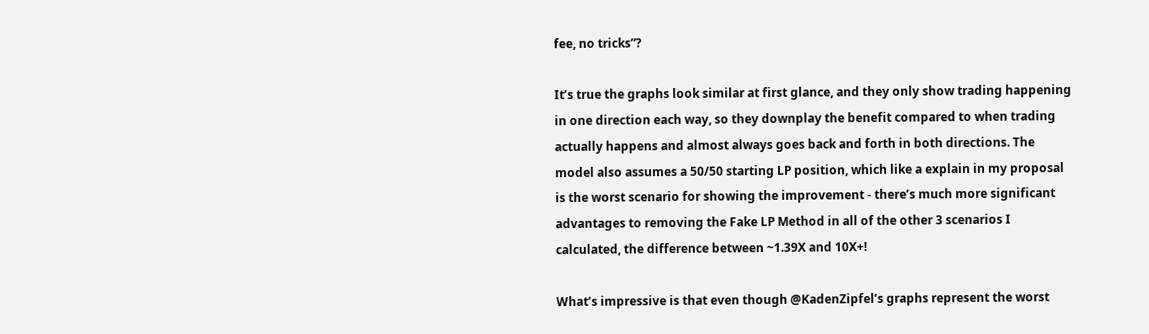fee, no tricks”?

It’s true the graphs look similar at first glance, and they only show trading happening in one direction each way, so they downplay the benefit compared to when trading actually happens and almost always goes back and forth in both directions. The model also assumes a 50/50 starting LP position, which like a explain in my proposal is the worst scenario for showing the improvement - there’s much more significant advantages to removing the Fake LP Method in all of the other 3 scenarios I calculated, the difference between ~1.39X and 10X+!

What’s impressive is that even though @KadenZipfel’s graphs represent the worst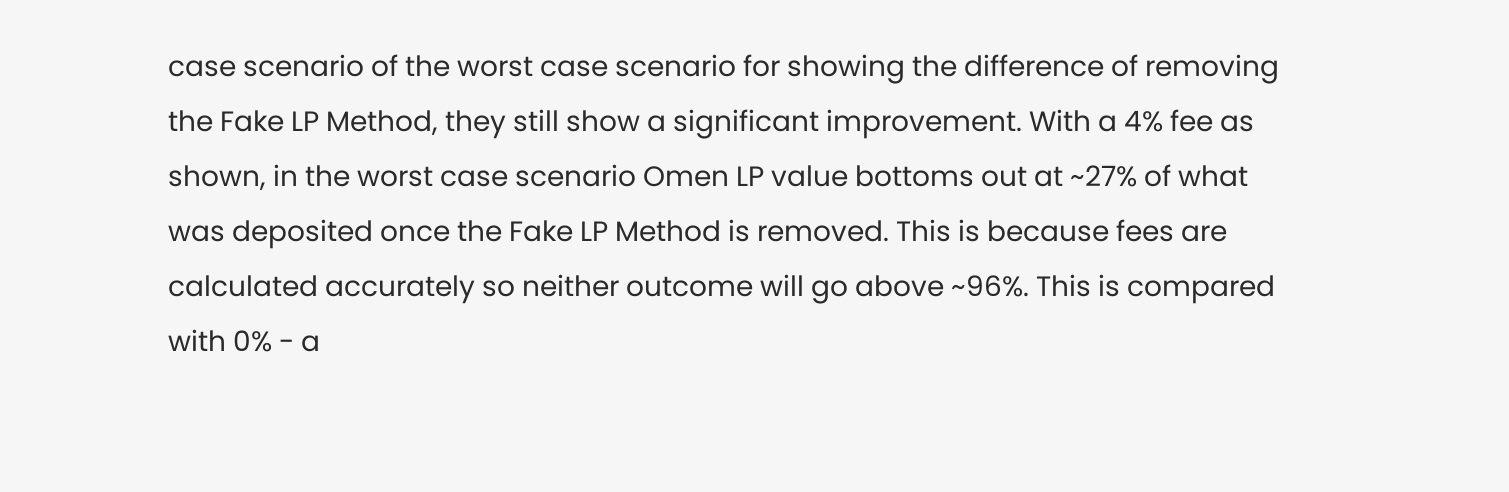case scenario of the worst case scenario for showing the difference of removing the Fake LP Method, they still show a significant improvement. With a 4% fee as shown, in the worst case scenario Omen LP value bottoms out at ~27% of what was deposited once the Fake LP Method is removed. This is because fees are calculated accurately so neither outcome will go above ~96%. This is compared with 0% - a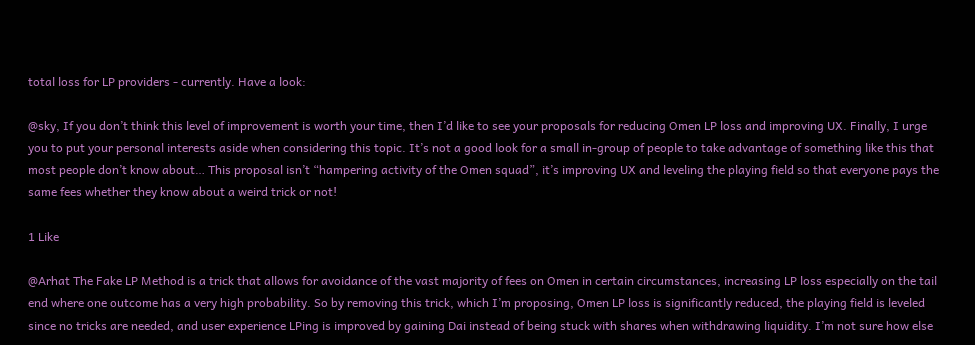total loss for LP providers - currently. Have a look:

@sky, If you don’t think this level of improvement is worth your time, then I’d like to see your proposals for reducing Omen LP loss and improving UX. Finally, I urge you to put your personal interests aside when considering this topic. It’s not a good look for a small in-group of people to take advantage of something like this that most people don’t know about… This proposal isn’t “hampering activity of the Omen squad”, it’s improving UX and leveling the playing field so that everyone pays the same fees whether they know about a weird trick or not!

1 Like

@Arhat The Fake LP Method is a trick that allows for avoidance of the vast majority of fees on Omen in certain circumstances, increasing LP loss especially on the tail end where one outcome has a very high probability. So by removing this trick, which I’m proposing, Omen LP loss is significantly reduced, the playing field is leveled since no tricks are needed, and user experience LPing is improved by gaining Dai instead of being stuck with shares when withdrawing liquidity. I’m not sure how else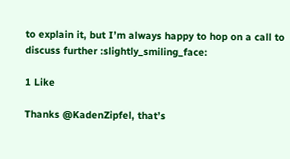to explain it, but I’m always happy to hop on a call to discuss further :slightly_smiling_face:

1 Like

Thanks @KadenZipfel, that’s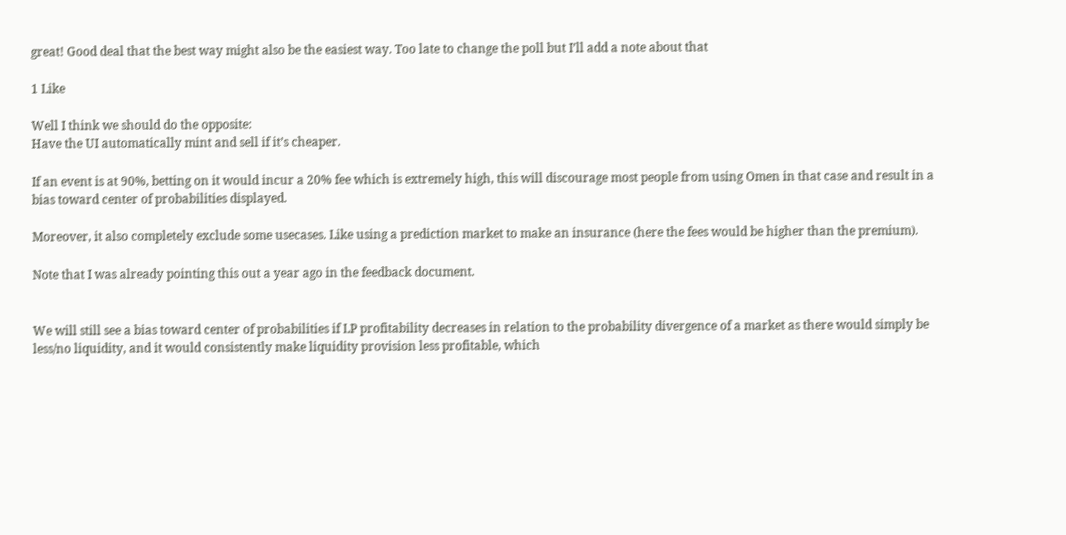great! Good deal that the best way might also be the easiest way. Too late to change the poll but I’ll add a note about that

1 Like

Well I think we should do the opposite:
Have the UI automatically mint and sell if it’s cheaper.

If an event is at 90%, betting on it would incur a 20% fee which is extremely high, this will discourage most people from using Omen in that case and result in a bias toward center of probabilities displayed.

Moreover, it also completely exclude some usecases. Like using a prediction market to make an insurance (here the fees would be higher than the premium).

Note that I was already pointing this out a year ago in the feedback document.


We will still see a bias toward center of probabilities if LP profitability decreases in relation to the probability divergence of a market as there would simply be less/no liquidity, and it would consistently make liquidity provision less profitable, which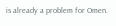is already a problem for Omen.